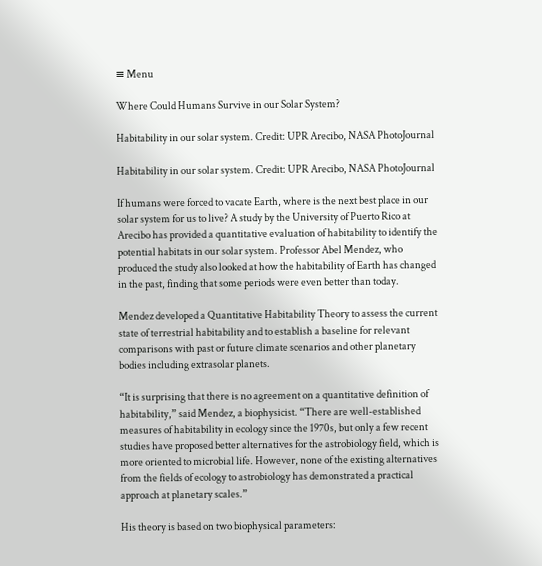≡ Menu

Where Could Humans Survive in our Solar System?

Habitability in our solar system. Credit: UPR Arecibo, NASA PhotoJournal

Habitability in our solar system. Credit: UPR Arecibo, NASA PhotoJournal

If humans were forced to vacate Earth, where is the next best place in our solar system for us to live? A study by the University of Puerto Rico at Arecibo has provided a quantitative evaluation of habitability to identify the potential habitats in our solar system. Professor Abel Mendez, who produced the study also looked at how the habitability of Earth has changed in the past, finding that some periods were even better than today.

Mendez developed a Quantitative Habitability Theory to assess the current state of terrestrial habitability and to establish a baseline for relevant comparisons with past or future climate scenarios and other planetary bodies including extrasolar planets.

“It is surprising that there is no agreement on a quantitative definition of habitability,” said Mendez, a biophysicist. “There are well-established measures of habitability in ecology since the 1970s, but only a few recent studies have proposed better alternatives for the astrobiology field, which is more oriented to microbial life. However, none of the existing alternatives from the fields of ecology to astrobiology has demonstrated a practical approach at planetary scales.”

His theory is based on two biophysical parameters: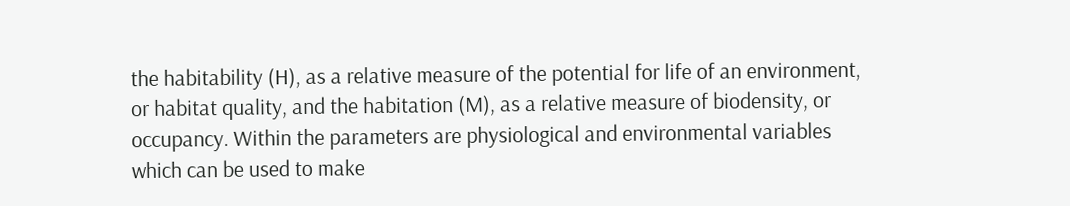the habitability (H), as a relative measure of the potential for life of an environment, or habitat quality, and the habitation (M), as a relative measure of biodensity, or occupancy. Within the parameters are physiological and environmental variables which can be used to make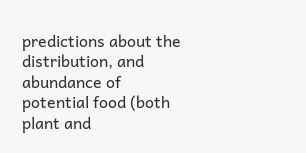predictions about the distribution, and abundance of potential food (both plant and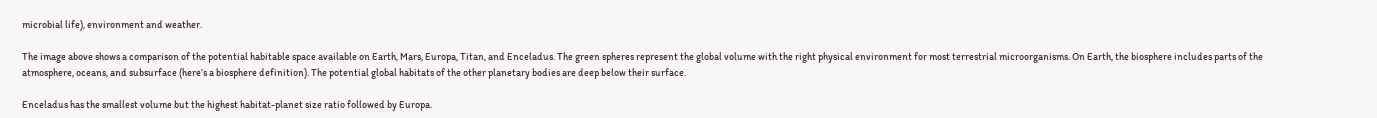microbial life), environment and weather.

The image above shows a comparison of the potential habitable space available on Earth, Mars, Europa, Titan, and Enceladus. The green spheres represent the global volume with the right physical environment for most terrestrial microorganisms. On Earth, the biosphere includes parts of the atmosphere, oceans, and subsurface (here’s a biosphere definition). The potential global habitats of the other planetary bodies are deep below their surface.

Enceladus has the smallest volume but the highest habitat-planet size ratio followed by Europa.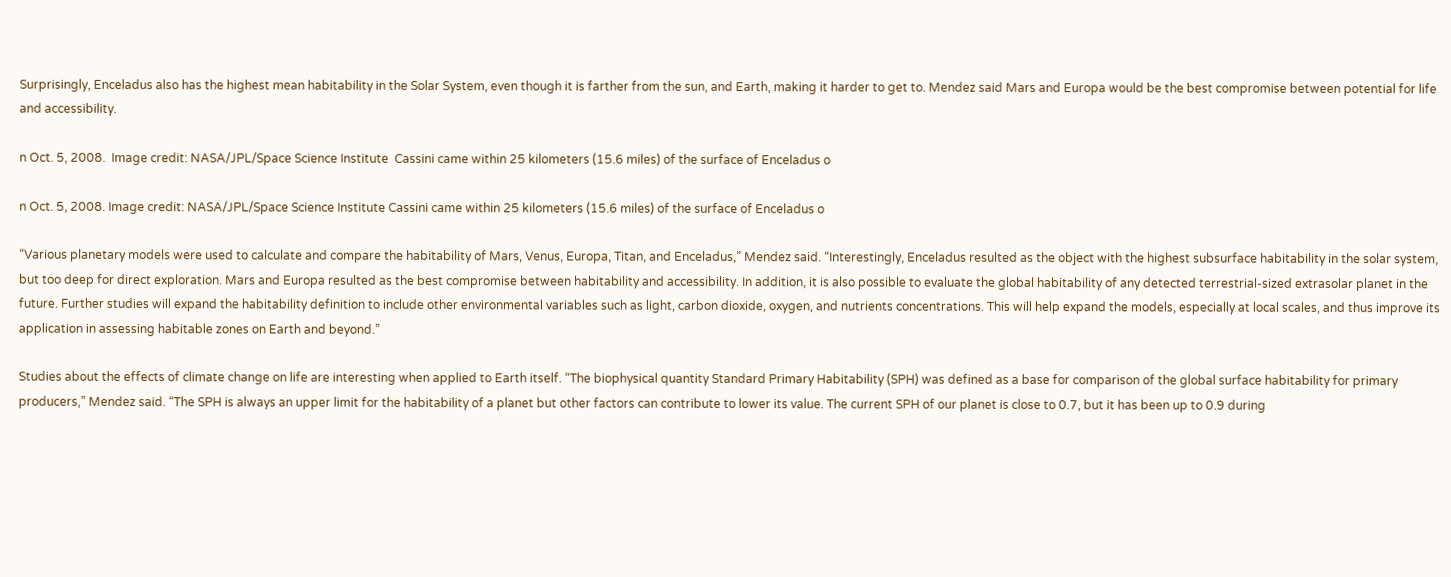Surprisingly, Enceladus also has the highest mean habitability in the Solar System, even though it is farther from the sun, and Earth, making it harder to get to. Mendez said Mars and Europa would be the best compromise between potential for life and accessibility.

n Oct. 5, 2008.  Image credit: NASA/JPL/Space Science Institute  Cassini came within 25 kilometers (15.6 miles) of the surface of Enceladus o

n Oct. 5, 2008. Image credit: NASA/JPL/Space Science Institute Cassini came within 25 kilometers (15.6 miles) of the surface of Enceladus o

“Various planetary models were used to calculate and compare the habitability of Mars, Venus, Europa, Titan, and Enceladus,” Mendez said. “Interestingly, Enceladus resulted as the object with the highest subsurface habitability in the solar system, but too deep for direct exploration. Mars and Europa resulted as the best compromise between habitability and accessibility. In addition, it is also possible to evaluate the global habitability of any detected terrestrial-sized extrasolar planet in the future. Further studies will expand the habitability definition to include other environmental variables such as light, carbon dioxide, oxygen, and nutrients concentrations. This will help expand the models, especially at local scales, and thus improve its application in assessing habitable zones on Earth and beyond.”

Studies about the effects of climate change on life are interesting when applied to Earth itself. “The biophysical quantity Standard Primary Habitability (SPH) was defined as a base for comparison of the global surface habitability for primary producers,” Mendez said. “The SPH is always an upper limit for the habitability of a planet but other factors can contribute to lower its value. The current SPH of our planet is close to 0.7, but it has been up to 0.9 during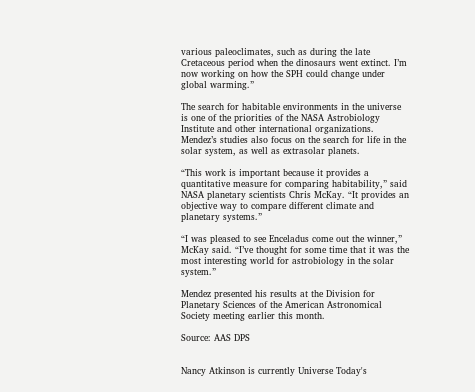various paleoclimates, such as during the late Cretaceous period when the dinosaurs went extinct. I’m now working on how the SPH could change under global warming.”

The search for habitable environments in the universe is one of the priorities of the NASA Astrobiology Institute and other international organizations. Mendez’s studies also focus on the search for life in the solar system, as well as extrasolar planets.

“This work is important because it provides a quantitative measure for comparing habitability,” said NASA planetary scientists Chris McKay. “It provides an objective way to compare different climate and planetary systems.”

“I was pleased to see Enceladus come out the winner,” McKay said. “I’ve thought for some time that it was the most interesting world for astrobiology in the solar system.”

Mendez presented his results at the Division for Planetary Sciences of the American Astronomical Society meeting earlier this month.

Source: AAS DPS


Nancy Atkinson is currently Universe Today's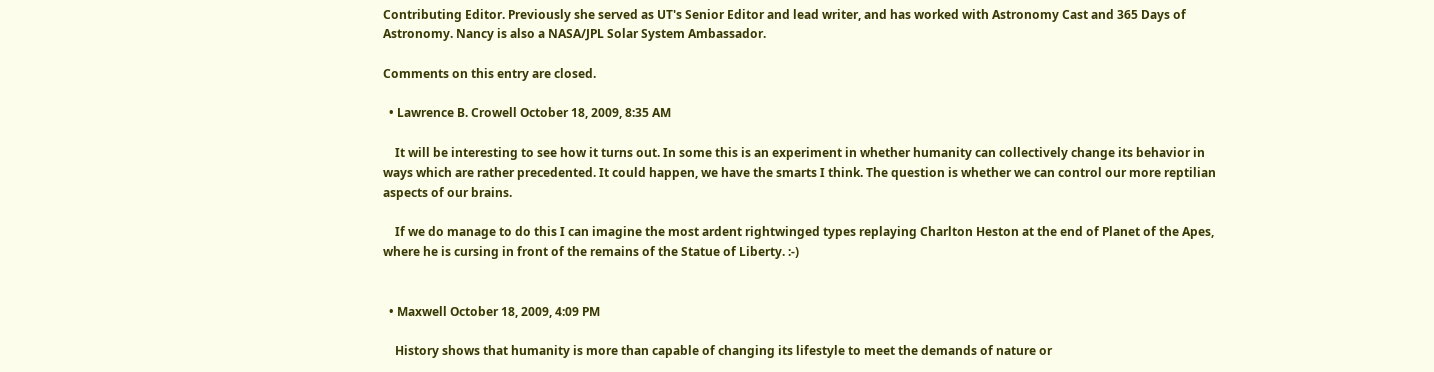Contributing Editor. Previously she served as UT's Senior Editor and lead writer, and has worked with Astronomy Cast and 365 Days of Astronomy. Nancy is also a NASA/JPL Solar System Ambassador.

Comments on this entry are closed.

  • Lawrence B. Crowell October 18, 2009, 8:35 AM

    It will be interesting to see how it turns out. In some this is an experiment in whether humanity can collectively change its behavior in ways which are rather precedented. It could happen, we have the smarts I think. The question is whether we can control our more reptilian aspects of our brains.

    If we do manage to do this I can imagine the most ardent rightwinged types replaying Charlton Heston at the end of Planet of the Apes, where he is cursing in front of the remains of the Statue of Liberty. :-)


  • Maxwell October 18, 2009, 4:09 PM

    History shows that humanity is more than capable of changing its lifestyle to meet the demands of nature or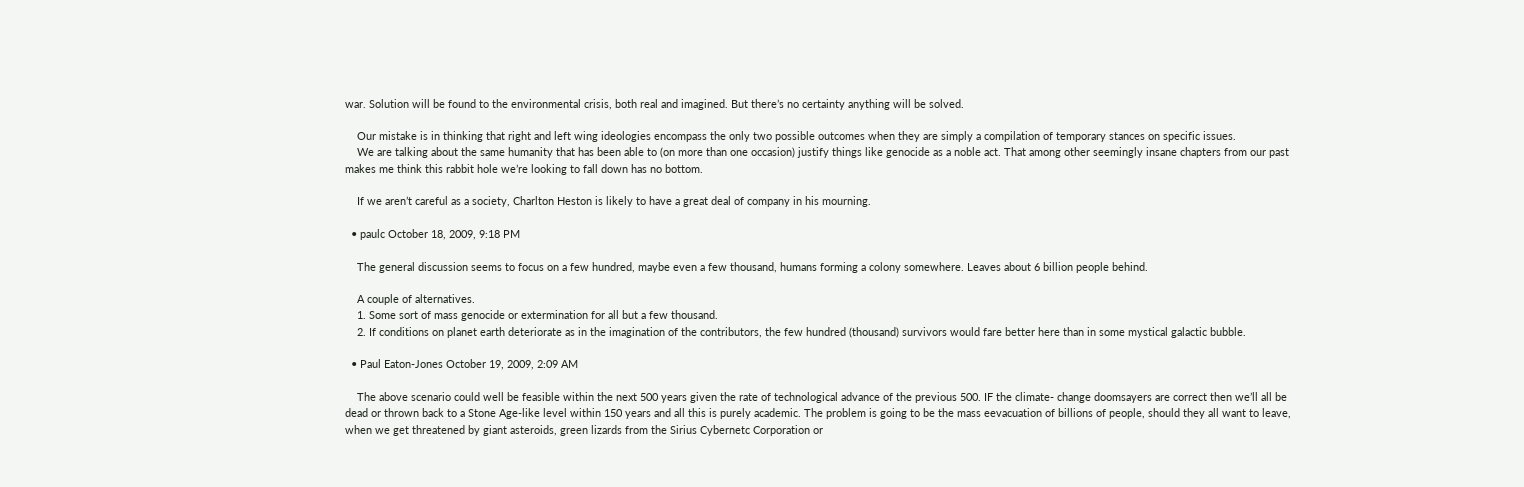war. Solution will be found to the environmental crisis, both real and imagined. But there’s no certainty anything will be solved.

    Our mistake is in thinking that right and left wing ideologies encompass the only two possible outcomes when they are simply a compilation of temporary stances on specific issues.
    We are talking about the same humanity that has been able to (on more than one occasion) justify things like genocide as a noble act. That among other seemingly insane chapters from our past makes me think this rabbit hole we’re looking to fall down has no bottom.

    If we aren’t careful as a society, Charlton Heston is likely to have a great deal of company in his mourning.

  • paulc October 18, 2009, 9:18 PM

    The general discussion seems to focus on a few hundred, maybe even a few thousand, humans forming a colony somewhere. Leaves about 6 billion people behind.

    A couple of alternatives.
    1. Some sort of mass genocide or extermination for all but a few thousand.
    2. If conditions on planet earth deteriorate as in the imagination of the contributors, the few hundred (thousand) survivors would fare better here than in some mystical galactic bubble.

  • Paul Eaton-Jones October 19, 2009, 2:09 AM

    The above scenario could well be feasible within the next 500 years given the rate of technological advance of the previous 500. IF the climate- change doomsayers are correct then we’ll all be dead or thrown back to a Stone Age-like level within 150 years and all this is purely academic. The problem is going to be the mass eevacuation of billions of people, should they all want to leave, when we get threatened by giant asteroids, green lizards from the Sirius Cybernetc Corporation or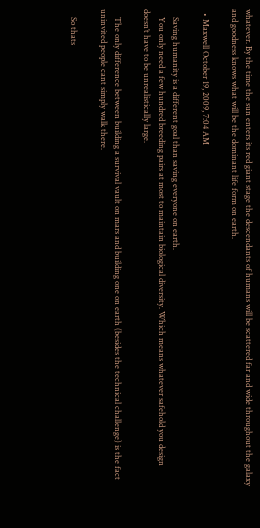whatever. By the time the sun enters its red giant stage the descendants of humans will be scattered far and wide throughout the galaxy and goodness knows what will be the dominant life form on earth.

  • Maxwell October 19, 2009, 7:04 AM

    Saving humanity is a different goal than saving everyone on earth.
    You only need a few hundred breeding pairs at most to maintain biological diversity. Which means whatever safehold you design doesn’t have to be unrealistically large.

    The only difference between building a survival vault on mars and building one on earth (besides the technical challenge) is the fact uninvited people cant simply walk there.

    So thats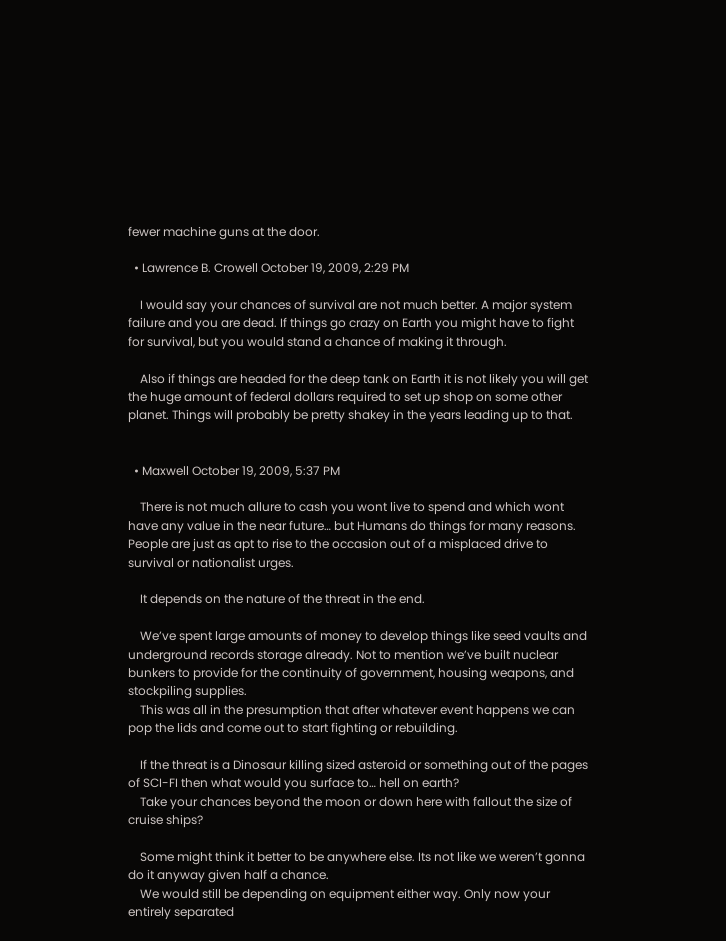fewer machine guns at the door.

  • Lawrence B. Crowell October 19, 2009, 2:29 PM

    I would say your chances of survival are not much better. A major system failure and you are dead. If things go crazy on Earth you might have to fight for survival, but you would stand a chance of making it through.

    Also if things are headed for the deep tank on Earth it is not likely you will get the huge amount of federal dollars required to set up shop on some other planet. Things will probably be pretty shakey in the years leading up to that.


  • Maxwell October 19, 2009, 5:37 PM

    There is not much allure to cash you wont live to spend and which wont have any value in the near future… but Humans do things for many reasons. People are just as apt to rise to the occasion out of a misplaced drive to survival or nationalist urges.

    It depends on the nature of the threat in the end.

    We’ve spent large amounts of money to develop things like seed vaults and underground records storage already. Not to mention we’ve built nuclear bunkers to provide for the continuity of government, housing weapons, and stockpiling supplies.
    This was all in the presumption that after whatever event happens we can pop the lids and come out to start fighting or rebuilding.

    If the threat is a Dinosaur killing sized asteroid or something out of the pages of SCI-FI then what would you surface to… hell on earth?
    Take your chances beyond the moon or down here with fallout the size of cruise ships?

    Some might think it better to be anywhere else. Its not like we weren’t gonna do it anyway given half a chance.
    We would still be depending on equipment either way. Only now your entirely separated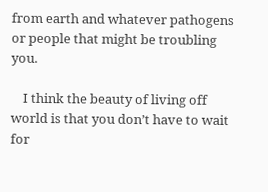from earth and whatever pathogens or people that might be troubling you.

    I think the beauty of living off world is that you don’t have to wait for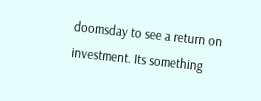doomsday to see a return on investment. Its something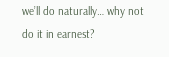we’ll do naturally… why not do it in earnest?